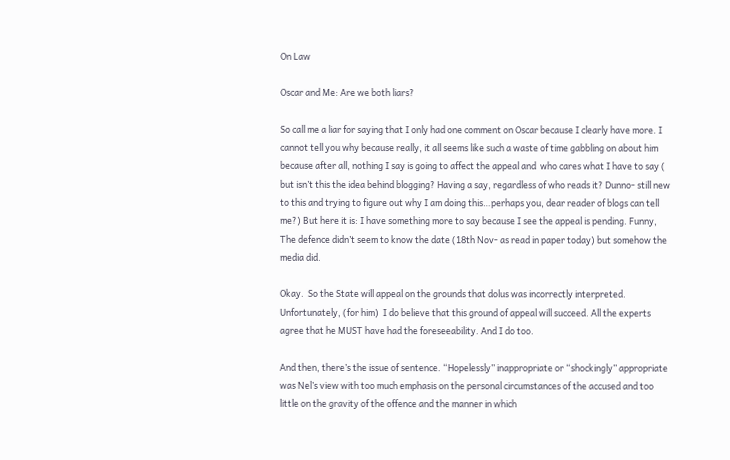On Law

Oscar and Me: Are we both liars?

So call me a liar for saying that I only had one comment on Oscar because I clearly have more. I cannot tell you why because really, it all seems like such a waste of time gabbling on about him because after all, nothing I say is going to affect the appeal and  who cares what I have to say ( but isn’t this the idea behind blogging? Having a say, regardless of who reads it? Dunno- still new to this and trying to figure out why I am doing this…perhaps you, dear reader of blogs can tell me?) But here it is: I have something more to say because I see the appeal is pending. Funny, The defence didn’t seem to know the date (18th Nov- as read in paper today) but somehow the media did.

Okay.  So the State will appeal on the grounds that dolus was incorrectly interpreted. Unfortunately, (for him)  I do believe that this ground of appeal will succeed. All the experts agree that he MUST have had the foreseeability. And I do too.

And then, there’s the issue of sentence. “Hopelessly” inappropriate or “shockingly” appropriate was Nel’s view with too much emphasis on the personal circumstances of the accused and too little on the gravity of the offence and the manner in which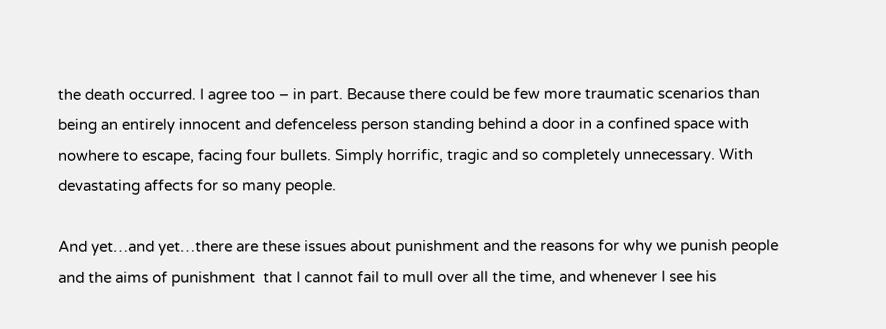the death occurred. I agree too – in part. Because there could be few more traumatic scenarios than being an entirely innocent and defenceless person standing behind a door in a confined space with nowhere to escape, facing four bullets. Simply horrific, tragic and so completely unnecessary. With devastating affects for so many people.

And yet…and yet…there are these issues about punishment and the reasons for why we punish people and the aims of punishment  that I cannot fail to mull over all the time, and whenever I see his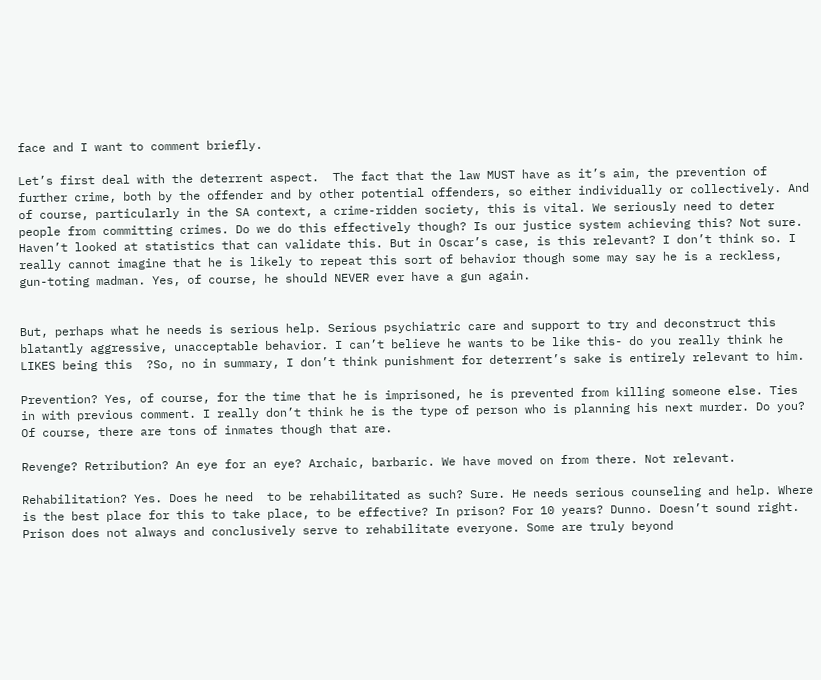face and I want to comment briefly.

Let’s first deal with the deterrent aspect.  The fact that the law MUST have as it’s aim, the prevention of further crime, both by the offender and by other potential offenders, so either individually or collectively. And of course, particularly in the SA context, a crime-ridden society, this is vital. We seriously need to deter people from committing crimes. Do we do this effectively though? Is our justice system achieving this? Not sure. Haven’t looked at statistics that can validate this. But in Oscar’s case, is this relevant? I don’t think so. I really cannot imagine that he is likely to repeat this sort of behavior though some may say he is a reckless, gun-toting madman. Yes, of course, he should NEVER ever have a gun again.


But, perhaps what he needs is serious help. Serious psychiatric care and support to try and deconstruct this blatantly aggressive, unacceptable behavior. I can’t believe he wants to be like this- do you really think he LIKES being this  ?So, no in summary, I don’t think punishment for deterrent’s sake is entirely relevant to him.

Prevention? Yes, of course, for the time that he is imprisoned, he is prevented from killing someone else. Ties in with previous comment. I really don’t think he is the type of person who is planning his next murder. Do you? Of course, there are tons of inmates though that are.

Revenge? Retribution? An eye for an eye? Archaic, barbaric. We have moved on from there. Not relevant.

Rehabilitation? Yes. Does he need  to be rehabilitated as such? Sure. He needs serious counseling and help. Where is the best place for this to take place, to be effective? In prison? For 10 years? Dunno. Doesn’t sound right. Prison does not always and conclusively serve to rehabilitate everyone. Some are truly beyond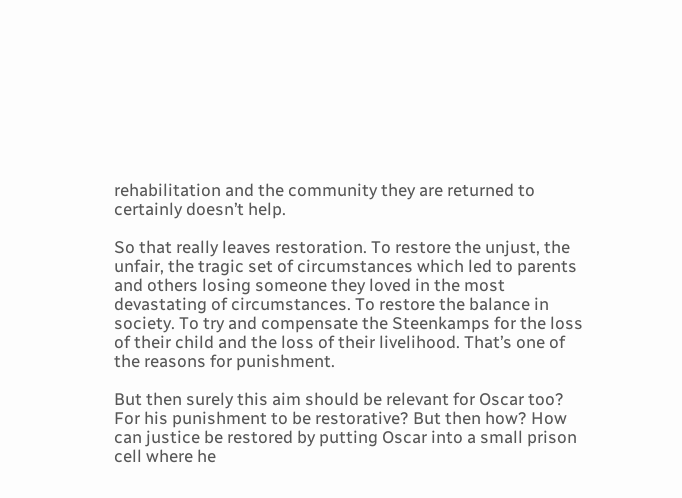rehabilitation and the community they are returned to certainly doesn’t help.

So that really leaves restoration. To restore the unjust, the unfair, the tragic set of circumstances which led to parents and others losing someone they loved in the most devastating of circumstances. To restore the balance in society. To try and compensate the Steenkamps for the loss of their child and the loss of their livelihood. That’s one of the reasons for punishment.

But then surely this aim should be relevant for Oscar too? For his punishment to be restorative? But then how? How can justice be restored by putting Oscar into a small prison cell where he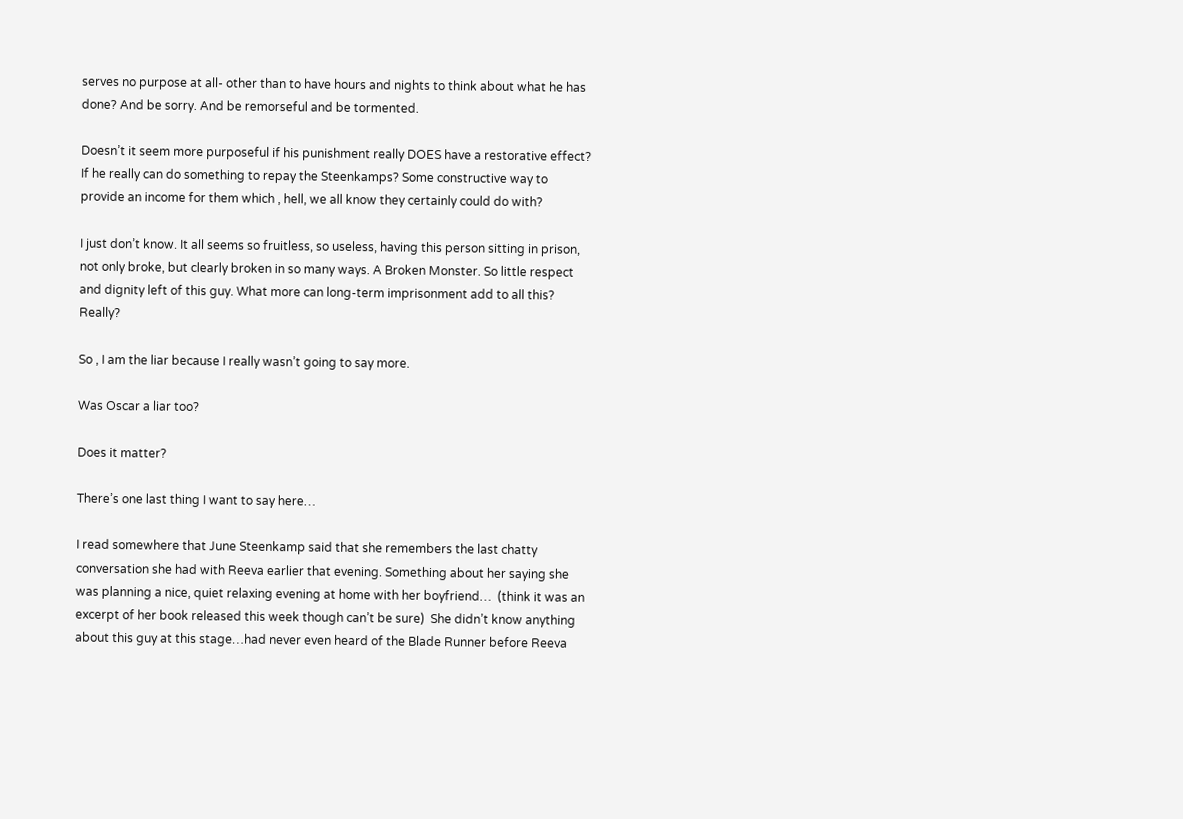serves no purpose at all- other than to have hours and nights to think about what he has done? And be sorry. And be remorseful and be tormented.

Doesn’t it seem more purposeful if his punishment really DOES have a restorative effect? If he really can do something to repay the Steenkamps? Some constructive way to provide an income for them which , hell, we all know they certainly could do with?

I just don’t know. It all seems so fruitless, so useless, having this person sitting in prison, not only broke, but clearly broken in so many ways. A Broken Monster. So little respect and dignity left of this guy. What more can long-term imprisonment add to all this? Really?

So , I am the liar because I really wasn’t going to say more.

Was Oscar a liar too?

Does it matter?

There’s one last thing I want to say here…

I read somewhere that June Steenkamp said that she remembers the last chatty conversation she had with Reeva earlier that evening. Something about her saying she was planning a nice, quiet relaxing evening at home with her boyfriend…  (think it was an excerpt of her book released this week though can’t be sure)  She didn’t know anything about this guy at this stage…had never even heard of the Blade Runner before Reeva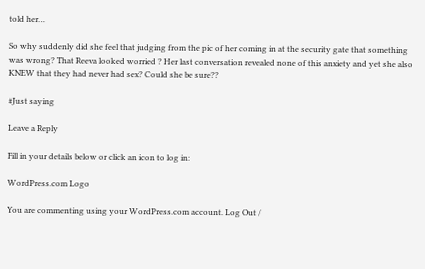told her…

So why suddenly did she feel that judging from the pic of her coming in at the security gate that something was wrong? That Reeva looked worried ? Her last conversation revealed none of this anxiety and yet she also KNEW that they had never had sex? Could she be sure??

#Just saying

Leave a Reply

Fill in your details below or click an icon to log in:

WordPress.com Logo

You are commenting using your WordPress.com account. Log Out /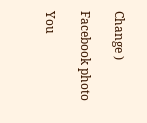Change )

Facebook photo

You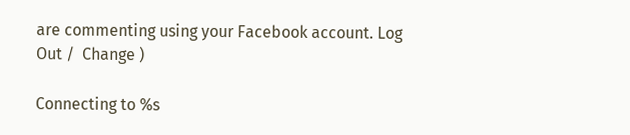are commenting using your Facebook account. Log Out /  Change )

Connecting to %s